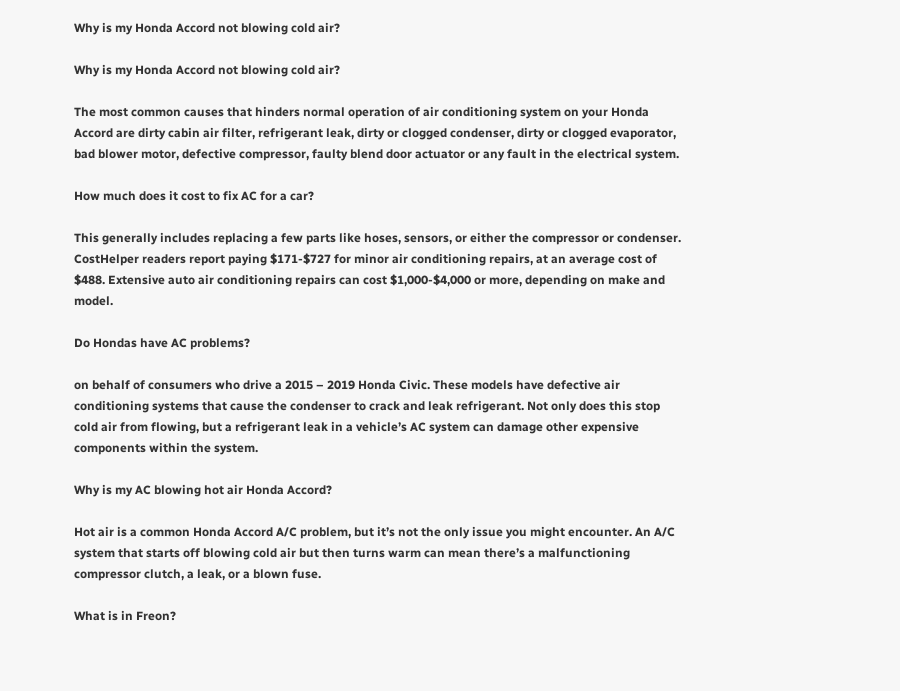Why is my Honda Accord not blowing cold air?

Why is my Honda Accord not blowing cold air?

The most common causes that hinders normal operation of air conditioning system on your Honda Accord are dirty cabin air filter, refrigerant leak, dirty or clogged condenser, dirty or clogged evaporator, bad blower motor, defective compressor, faulty blend door actuator or any fault in the electrical system.

How much does it cost to fix AC for a car?

This generally includes replacing a few parts like hoses, sensors, or either the compressor or condenser. CostHelper readers report paying $171-$727 for minor air conditioning repairs, at an average cost of $488. Extensive auto air conditioning repairs can cost $1,000-$4,000 or more, depending on make and model.

Do Hondas have AC problems?

on behalf of consumers who drive a 2015 – 2019 Honda Civic. These models have defective air conditioning systems that cause the condenser to crack and leak refrigerant. Not only does this stop cold air from flowing, but a refrigerant leak in a vehicle’s AC system can damage other expensive components within the system.

Why is my AC blowing hot air Honda Accord?

Hot air is a common Honda Accord A/C problem, but it’s not the only issue you might encounter. An A/C system that starts off blowing cold air but then turns warm can mean there’s a malfunctioning compressor clutch, a leak, or a blown fuse.

What is in Freon?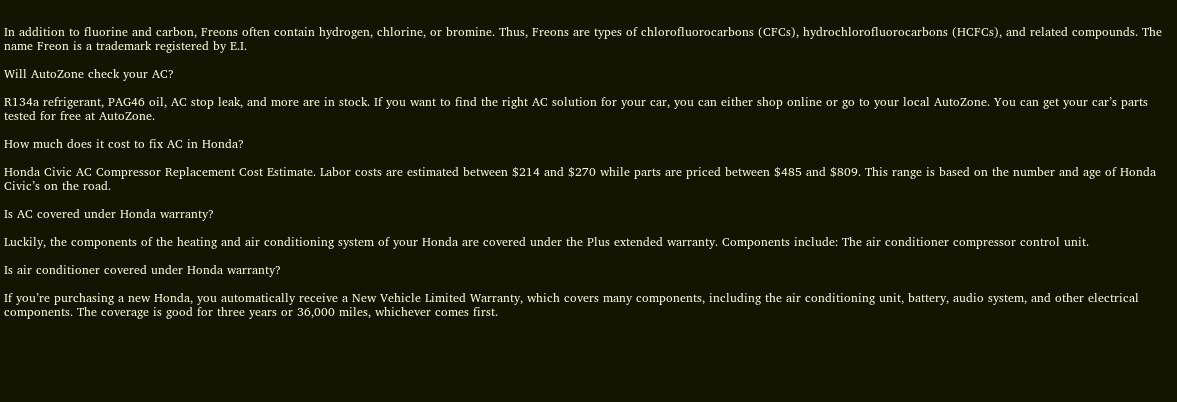In addition to fluorine and carbon, Freons often contain hydrogen, chlorine, or bromine. Thus, Freons are types of chlorofluorocarbons (CFCs), hydrochlorofluorocarbons (HCFCs), and related compounds. The name Freon is a trademark registered by E.I.

Will AutoZone check your AC?

R134a refrigerant, PAG46 oil, AC stop leak, and more are in stock. If you want to find the right AC solution for your car, you can either shop online or go to your local AutoZone. You can get your car’s parts tested for free at AutoZone.

How much does it cost to fix AC in Honda?

Honda Civic AC Compressor Replacement Cost Estimate. Labor costs are estimated between $214 and $270 while parts are priced between $485 and $809. This range is based on the number and age of Honda Civic’s on the road.

Is AC covered under Honda warranty?

Luckily, the components of the heating and air conditioning system of your Honda are covered under the Plus extended warranty. Components include: The air conditioner compressor control unit.

Is air conditioner covered under Honda warranty?

If you’re purchasing a new Honda, you automatically receive a New Vehicle Limited Warranty, which covers many components, including the air conditioning unit, battery, audio system, and other electrical components. The coverage is good for three years or 36,000 miles, whichever comes first.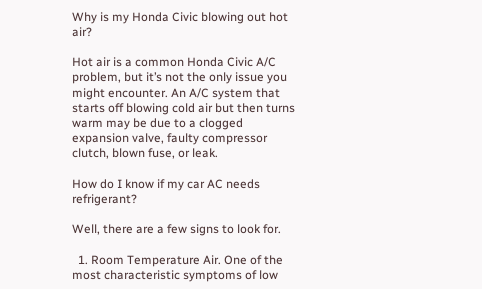Why is my Honda Civic blowing out hot air?

Hot air is a common Honda Civic A/C problem, but it’s not the only issue you might encounter. An A/C system that starts off blowing cold air but then turns warm may be due to a clogged expansion valve, faulty compressor clutch, blown fuse, or leak.

How do I know if my car AC needs refrigerant?

Well, there are a few signs to look for.

  1. Room Temperature Air. One of the most characteristic symptoms of low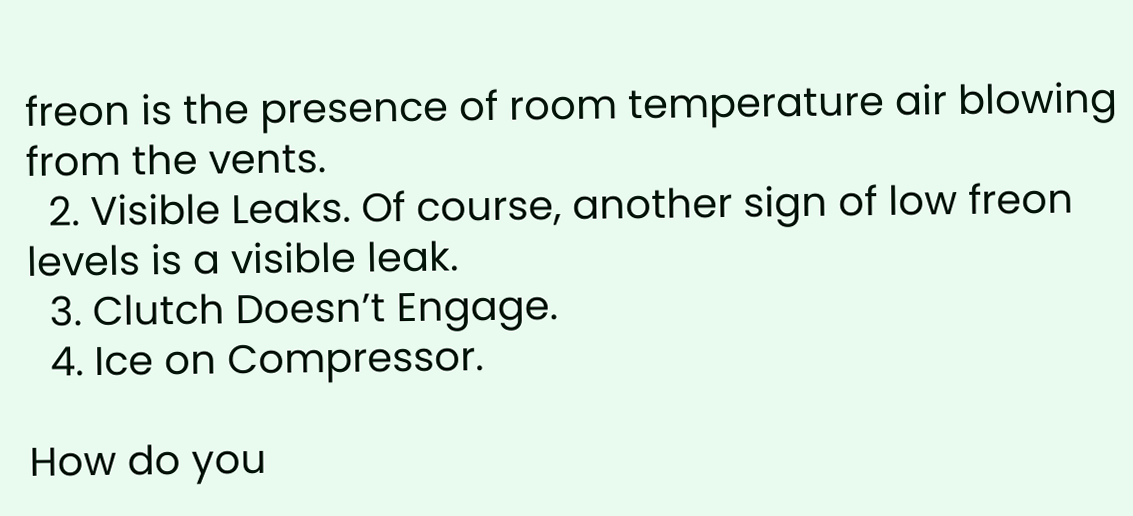freon is the presence of room temperature air blowing from the vents.
  2. Visible Leaks. Of course, another sign of low freon levels is a visible leak.
  3. Clutch Doesn’t Engage.
  4. Ice on Compressor.

How do you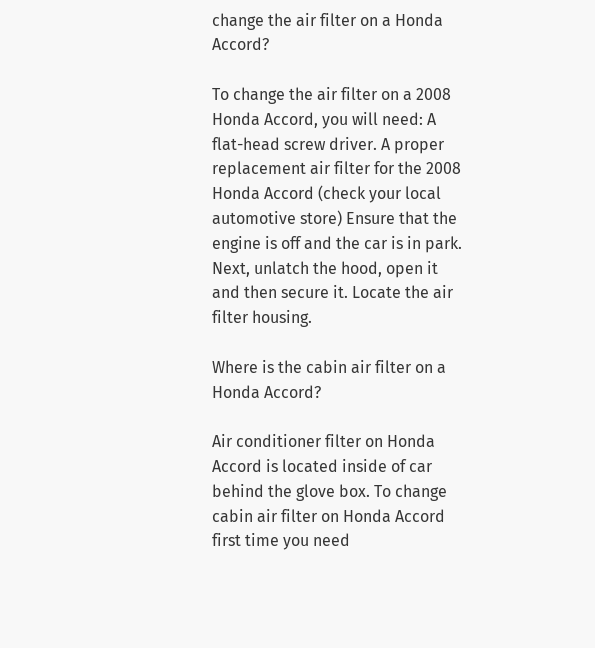change the air filter on a Honda Accord?

To change the air filter on a 2008 Honda Accord, you will need: A flat-head screw driver. A proper replacement air filter for the 2008 Honda Accord (check your local automotive store) Ensure that the engine is off and the car is in park. Next, unlatch the hood, open it and then secure it. Locate the air filter housing.

Where is the cabin air filter on a Honda Accord?

Air conditioner filter on Honda Accord is located inside of car behind the glove box. To change cabin air filter on Honda Accord first time you need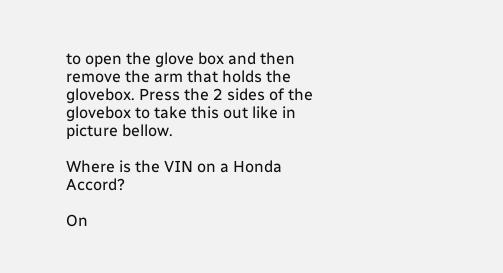to open the glove box and then remove the arm that holds the glovebox. Press the 2 sides of the glovebox to take this out like in picture bellow.

Where is the VIN on a Honda Accord?

On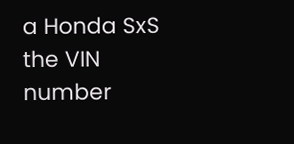a Honda SxS the VIN number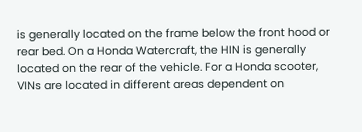is generally located on the frame below the front hood or rear bed. On a Honda Watercraft, the HIN is generally located on the rear of the vehicle. For a Honda scooter, VINs are located in different areas dependent on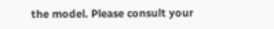the model. Please consult your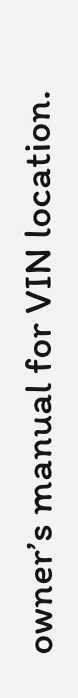owner’s manual for VIN location.